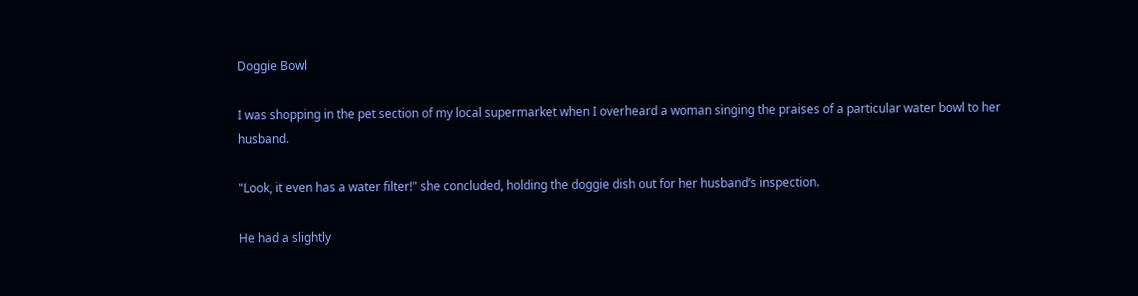Doggie Bowl

I was shopping in the pet section of my local supermarket when I overheard a woman singing the praises of a particular water bowl to her husband.

"Look, it even has a water filter!" she concluded, holding the doggie dish out for her husband’s inspection.

He had a slightly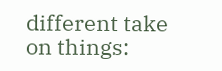different take on things: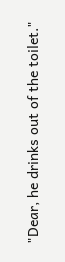"Dear, he drinks out of the toilet."